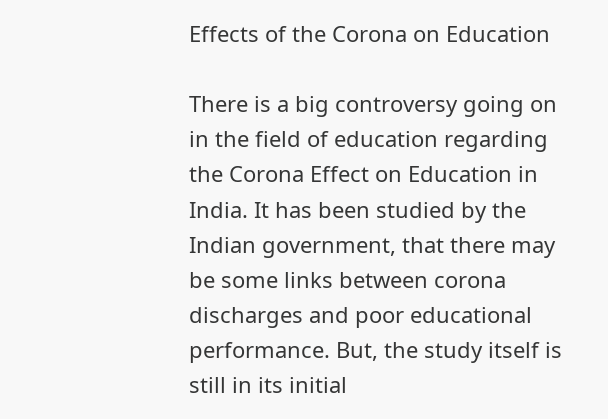Effects of the Corona on Education

There is a big controversy going on in the field of education regarding the Corona Effect on Education in India. It has been studied by the Indian government, that there may be some links between corona discharges and poor educational performance. But, the study itself is still in its initial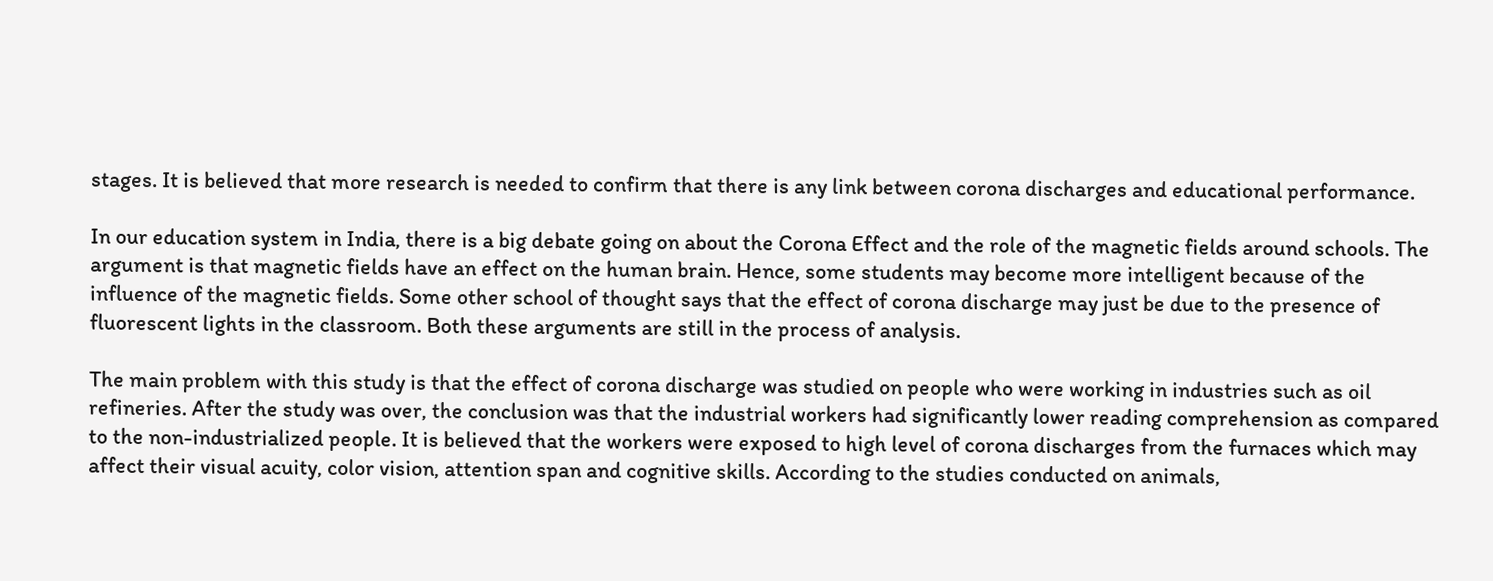stages. It is believed that more research is needed to confirm that there is any link between corona discharges and educational performance.

In our education system in India, there is a big debate going on about the Corona Effect and the role of the magnetic fields around schools. The argument is that magnetic fields have an effect on the human brain. Hence, some students may become more intelligent because of the influence of the magnetic fields. Some other school of thought says that the effect of corona discharge may just be due to the presence of fluorescent lights in the classroom. Both these arguments are still in the process of analysis.

The main problem with this study is that the effect of corona discharge was studied on people who were working in industries such as oil refineries. After the study was over, the conclusion was that the industrial workers had significantly lower reading comprehension as compared to the non-industrialized people. It is believed that the workers were exposed to high level of corona discharges from the furnaces which may affect their visual acuity, color vision, attention span and cognitive skills. According to the studies conducted on animals,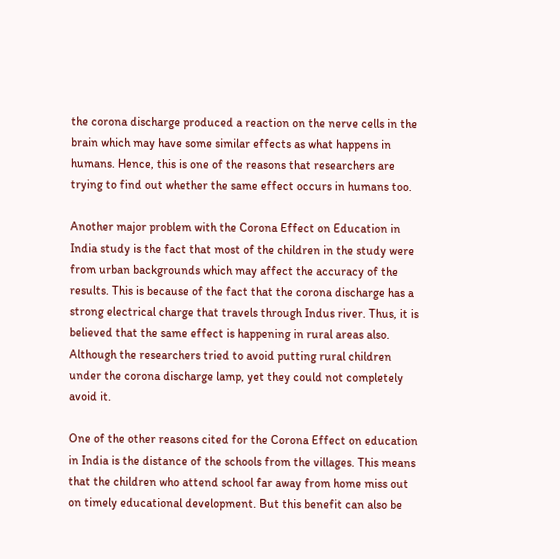the corona discharge produced a reaction on the nerve cells in the brain which may have some similar effects as what happens in humans. Hence, this is one of the reasons that researchers are trying to find out whether the same effect occurs in humans too.

Another major problem with the Corona Effect on Education in India study is the fact that most of the children in the study were from urban backgrounds which may affect the accuracy of the results. This is because of the fact that the corona discharge has a strong electrical charge that travels through Indus river. Thus, it is believed that the same effect is happening in rural areas also. Although the researchers tried to avoid putting rural children under the corona discharge lamp, yet they could not completely avoid it.

One of the other reasons cited for the Corona Effect on education in India is the distance of the schools from the villages. This means that the children who attend school far away from home miss out on timely educational development. But this benefit can also be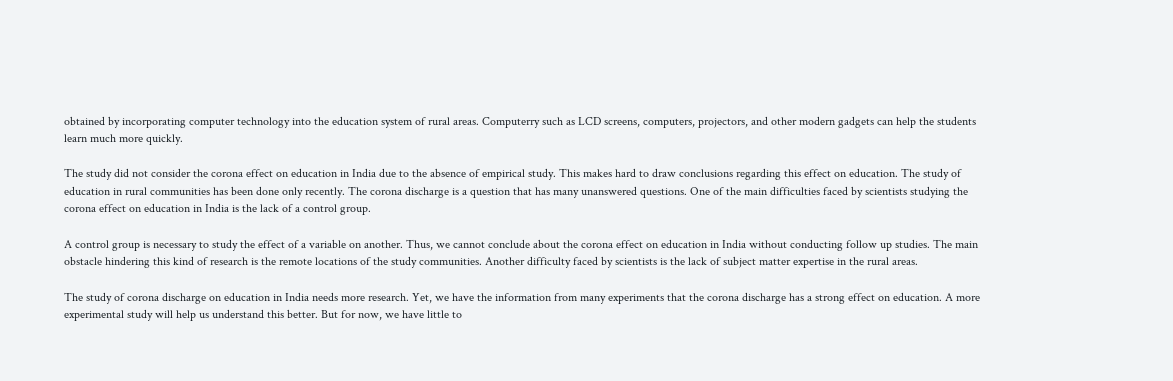obtained by incorporating computer technology into the education system of rural areas. Computerry such as LCD screens, computers, projectors, and other modern gadgets can help the students learn much more quickly.

The study did not consider the corona effect on education in India due to the absence of empirical study. This makes hard to draw conclusions regarding this effect on education. The study of education in rural communities has been done only recently. The corona discharge is a question that has many unanswered questions. One of the main difficulties faced by scientists studying the corona effect on education in India is the lack of a control group.

A control group is necessary to study the effect of a variable on another. Thus, we cannot conclude about the corona effect on education in India without conducting follow up studies. The main obstacle hindering this kind of research is the remote locations of the study communities. Another difficulty faced by scientists is the lack of subject matter expertise in the rural areas.

The study of corona discharge on education in India needs more research. Yet, we have the information from many experiments that the corona discharge has a strong effect on education. A more experimental study will help us understand this better. But for now, we have little to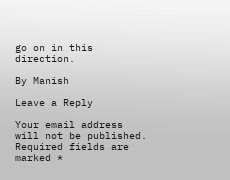go on in this direction.

By Manish

Leave a Reply

Your email address will not be published. Required fields are marked *